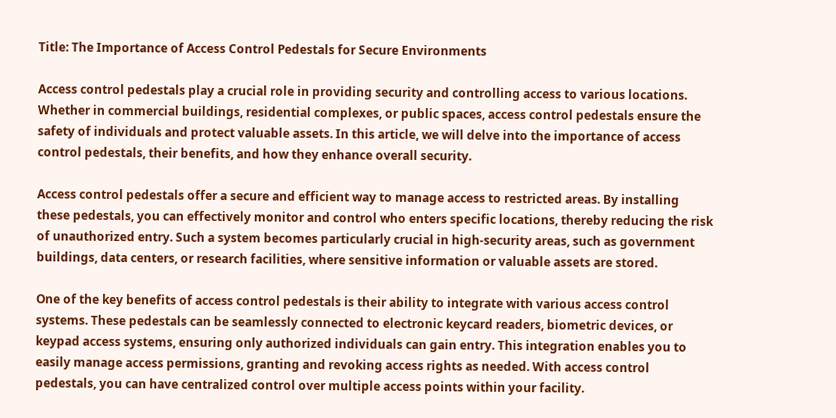Title: The Importance of Access Control Pedestals for Secure Environments

Access control pedestals play a crucial role in providing security and controlling access to various locations. Whether in commercial buildings, residential complexes, or public spaces, access control pedestals ensure the safety of individuals and protect valuable assets. In this article, we will delve into the importance of access control pedestals, their benefits, and how they enhance overall security.

Access control pedestals offer a secure and efficient way to manage access to restricted areas. By installing these pedestals, you can effectively monitor and control who enters specific locations, thereby reducing the risk of unauthorized entry. Such a system becomes particularly crucial in high-security areas, such as government buildings, data centers, or research facilities, where sensitive information or valuable assets are stored.

One of the key benefits of access control pedestals is their ability to integrate with various access control systems. These pedestals can be seamlessly connected to electronic keycard readers, biometric devices, or keypad access systems, ensuring only authorized individuals can gain entry. This integration enables you to easily manage access permissions, granting and revoking access rights as needed. With access control pedestals, you can have centralized control over multiple access points within your facility.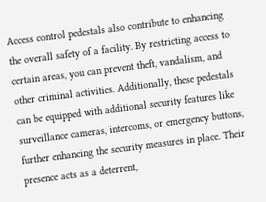Access control pedestals also contribute to enhancing the overall safety of a facility. By restricting access to certain areas, you can prevent theft, vandalism, and other criminal activities. Additionally, these pedestals can be equipped with additional security features like surveillance cameras, intercoms, or emergency buttons, further enhancing the security measures in place. Their presence acts as a deterrent,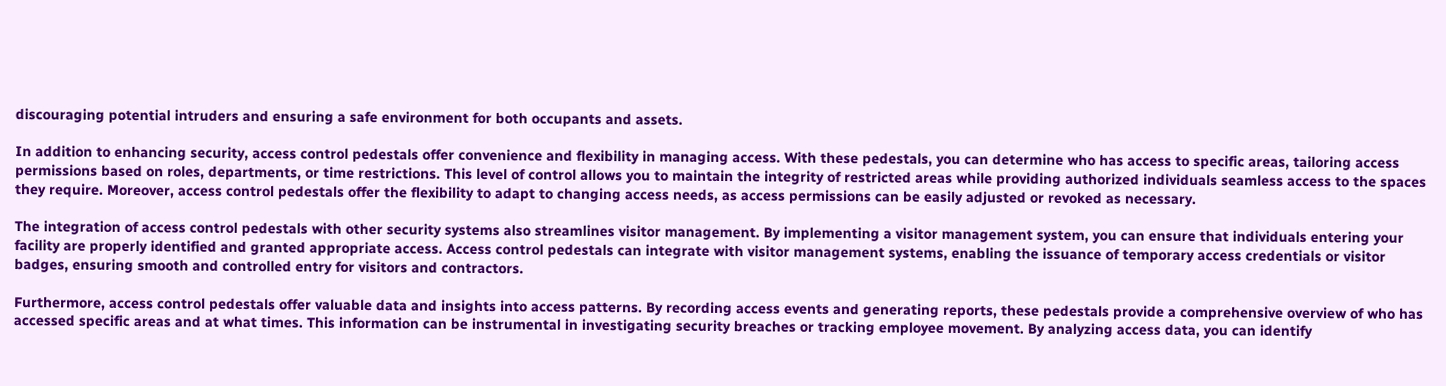discouraging potential intruders and ensuring a safe environment for both occupants and assets.

In addition to enhancing security, access control pedestals offer convenience and flexibility in managing access. With these pedestals, you can determine who has access to specific areas, tailoring access permissions based on roles, departments, or time restrictions. This level of control allows you to maintain the integrity of restricted areas while providing authorized individuals seamless access to the spaces they require. Moreover, access control pedestals offer the flexibility to adapt to changing access needs, as access permissions can be easily adjusted or revoked as necessary.

The integration of access control pedestals with other security systems also streamlines visitor management. By implementing a visitor management system, you can ensure that individuals entering your facility are properly identified and granted appropriate access. Access control pedestals can integrate with visitor management systems, enabling the issuance of temporary access credentials or visitor badges, ensuring smooth and controlled entry for visitors and contractors.

Furthermore, access control pedestals offer valuable data and insights into access patterns. By recording access events and generating reports, these pedestals provide a comprehensive overview of who has accessed specific areas and at what times. This information can be instrumental in investigating security breaches or tracking employee movement. By analyzing access data, you can identify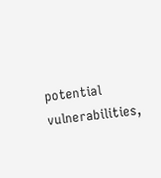potential vulnerabilities,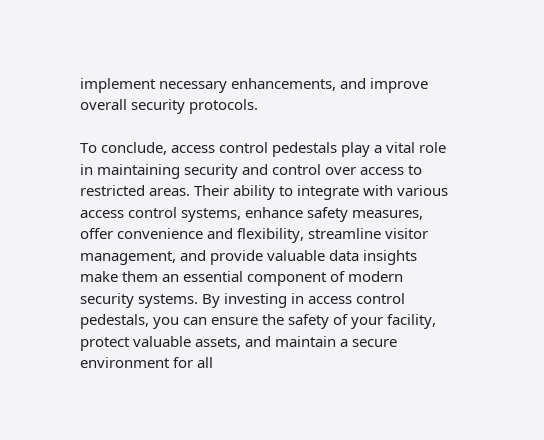implement necessary enhancements, and improve overall security protocols.

To conclude, access control pedestals play a vital role in maintaining security and control over access to restricted areas. Their ability to integrate with various access control systems, enhance safety measures, offer convenience and flexibility, streamline visitor management, and provide valuable data insights make them an essential component of modern security systems. By investing in access control pedestals, you can ensure the safety of your facility, protect valuable assets, and maintain a secure environment for all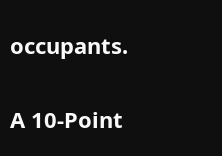occupants.

A 10-Point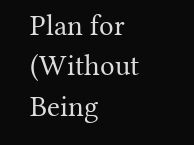Plan for (Without Being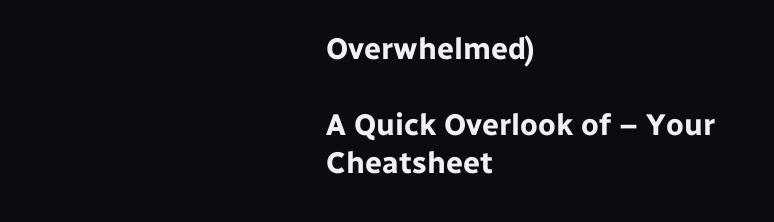Overwhelmed)

A Quick Overlook of – Your Cheatsheet